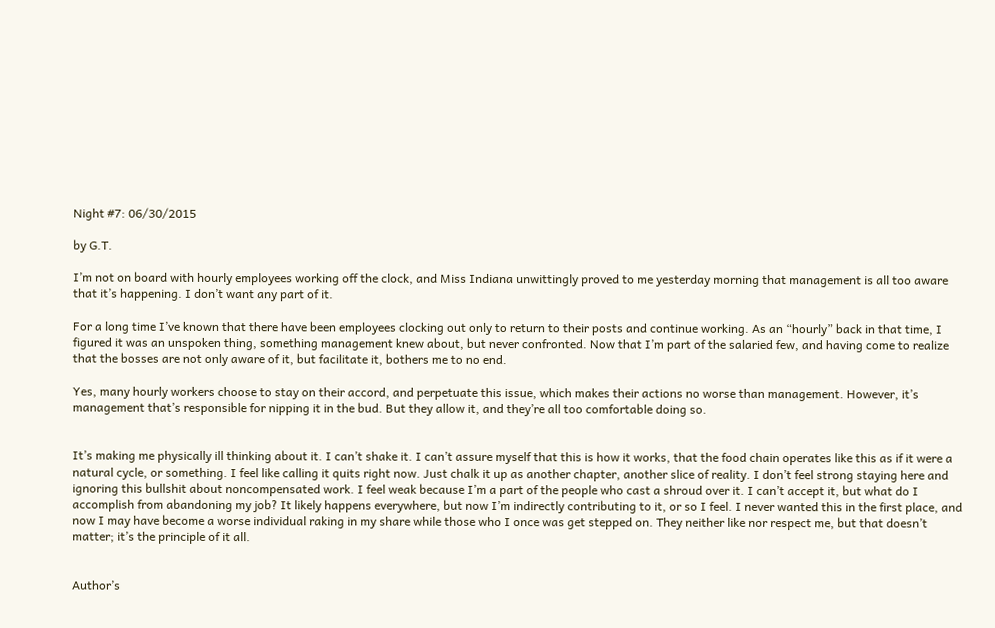Night #7: 06/30/2015

by G.T.

I’m not on board with hourly employees working off the clock, and Miss Indiana unwittingly proved to me yesterday morning that management is all too aware that it’s happening. I don’t want any part of it.

For a long time I’ve known that there have been employees clocking out only to return to their posts and continue working. As an “hourly” back in that time, I figured it was an unspoken thing, something management knew about, but never confronted. Now that I’m part of the salaried few, and having come to realize that the bosses are not only aware of it, but facilitate it, bothers me to no end.

Yes, many hourly workers choose to stay on their accord, and perpetuate this issue, which makes their actions no worse than management. However, it’s management that’s responsible for nipping it in the bud. But they allow it, and they’re all too comfortable doing so.


It’s making me physically ill thinking about it. I can’t shake it. I can’t assure myself that this is how it works, that the food chain operates like this as if it were a natural cycle, or something. I feel like calling it quits right now. Just chalk it up as another chapter, another slice of reality. I don’t feel strong staying here and ignoring this bullshit about noncompensated work. I feel weak because I’m a part of the people who cast a shroud over it. I can’t accept it, but what do I accomplish from abandoning my job? It likely happens everywhere, but now I’m indirectly contributing to it, or so I feel. I never wanted this in the first place, and now I may have become a worse individual raking in my share while those who I once was get stepped on. They neither like nor respect me, but that doesn’t matter; it’s the principle of it all.


Author’s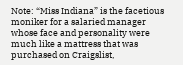Note: “Miss Indiana” is the facetious moniker for a salaried manager whose face and personality were much like a mattress that was purchased on Craigslist,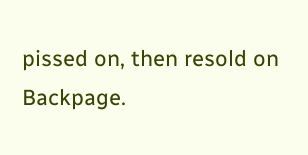pissed on, then resold on Backpage.